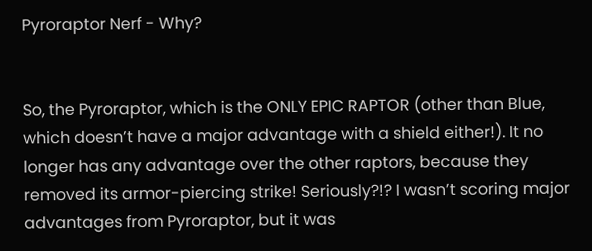Pyroraptor Nerf - Why?


So, the Pyroraptor, which is the ONLY EPIC RAPTOR (other than Blue, which doesn’t have a major advantage with a shield either!). It no longer has any advantage over the other raptors, because they removed its armor-piercing strike! Seriously?!? I wasn’t scoring major advantages from Pyroraptor, but it was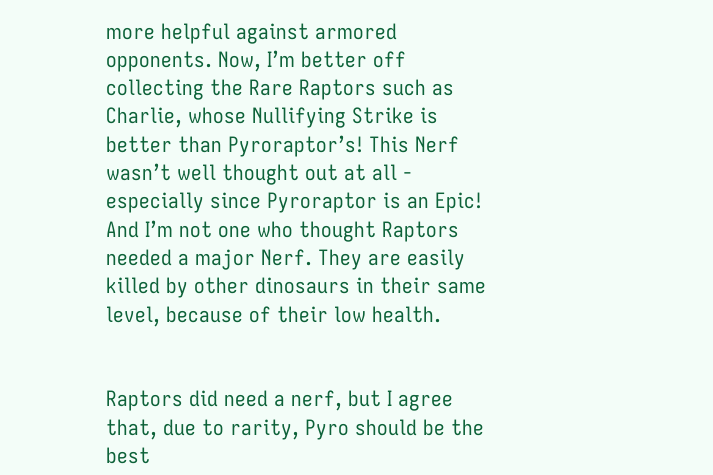more helpful against armored opponents. Now, I’m better off collecting the Rare Raptors such as Charlie, whose Nullifying Strike is better than Pyroraptor’s! This Nerf wasn’t well thought out at all - especially since Pyroraptor is an Epic!
And I’m not one who thought Raptors needed a major Nerf. They are easily killed by other dinosaurs in their same level, because of their low health.


Raptors did need a nerf, but I agree that, due to rarity, Pyro should be the best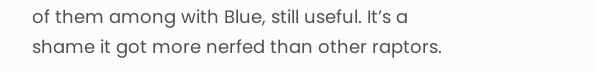of them among with Blue, still useful. It’s a shame it got more nerfed than other raptors.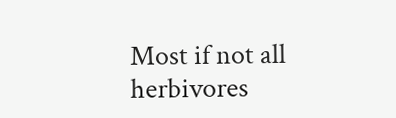Most if not all herbivores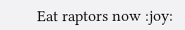Eat raptors now :joy: